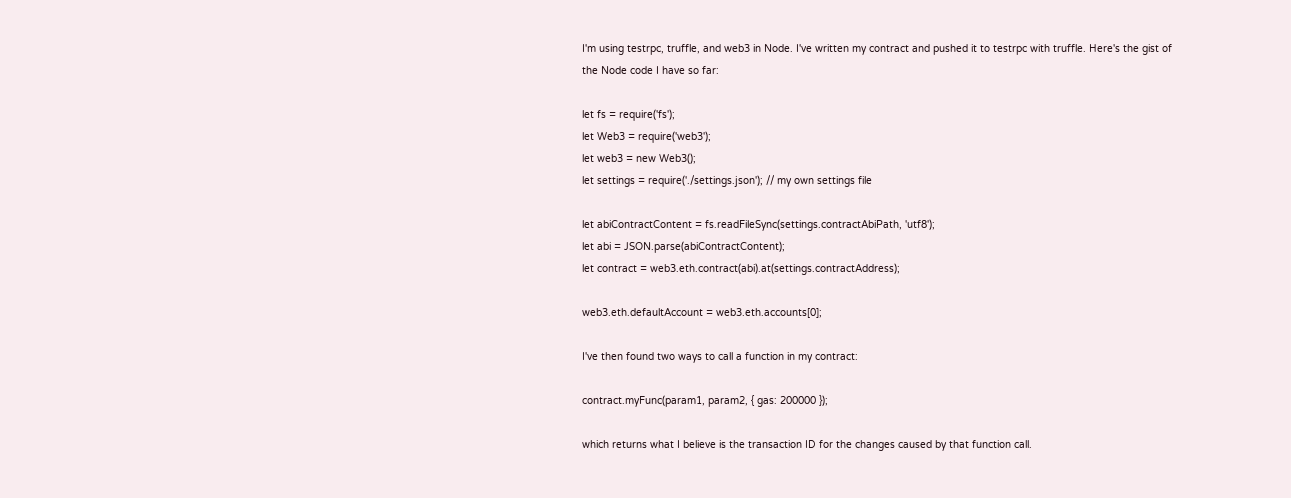I'm using testrpc, truffle, and web3 in Node. I've written my contract and pushed it to testrpc with truffle. Here's the gist of the Node code I have so far:

let fs = require('fs');
let Web3 = require('web3');
let web3 = new Web3();
let settings = require('./settings.json'); // my own settings file

let abiContractContent = fs.readFileSync(settings.contractAbiPath, 'utf8');
let abi = JSON.parse(abiContractContent);
let contract = web3.eth.contract(abi).at(settings.contractAddress);

web3.eth.defaultAccount = web3.eth.accounts[0];

I've then found two ways to call a function in my contract:

contract.myFunc(param1, param2, { gas: 200000 });

which returns what I believe is the transaction ID for the changes caused by that function call.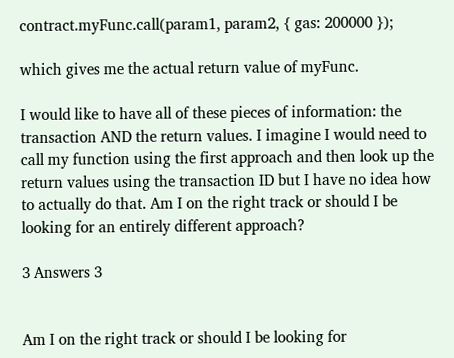contract.myFunc.call(param1, param2, { gas: 200000 });

which gives me the actual return value of myFunc.

I would like to have all of these pieces of information: the transaction AND the return values. I imagine I would need to call my function using the first approach and then look up the return values using the transaction ID but I have no idea how to actually do that. Am I on the right track or should I be looking for an entirely different approach?

3 Answers 3


Am I on the right track or should I be looking for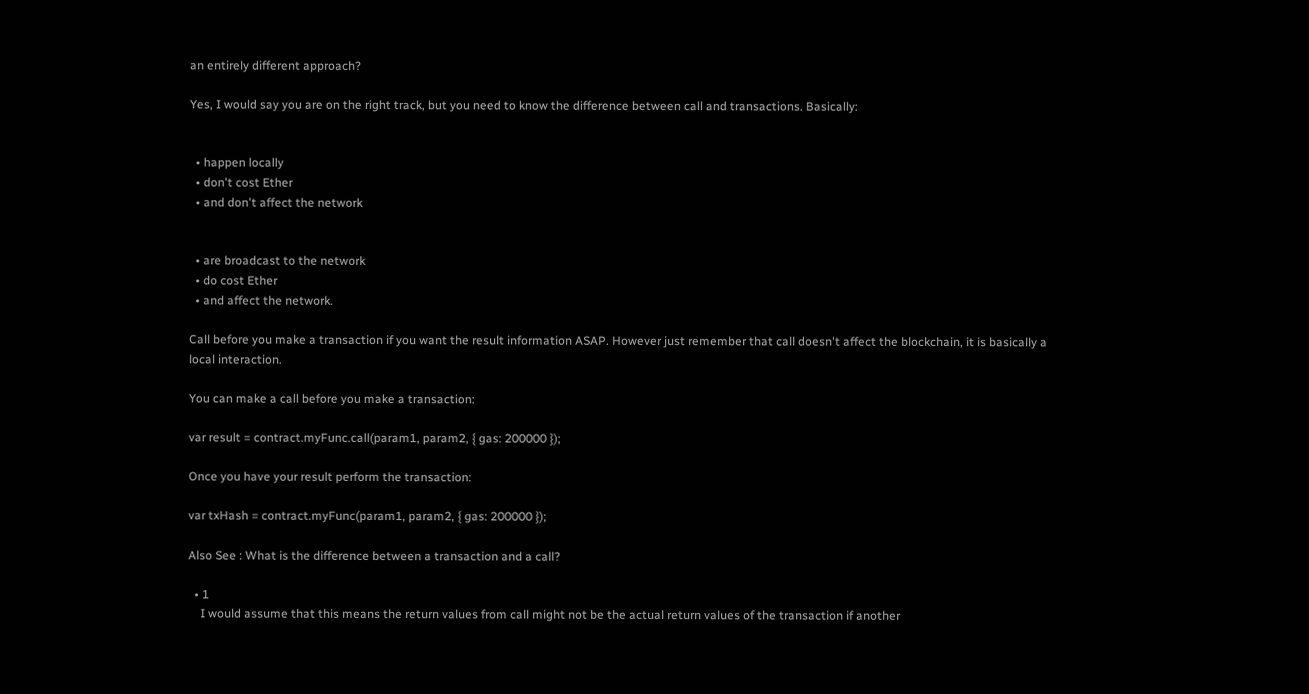an entirely different approach?

Yes, I would say you are on the right track, but you need to know the difference between call and transactions. Basically:


  • happen locally
  • don't cost Ether
  • and don't affect the network


  • are broadcast to the network
  • do cost Ether
  • and affect the network.

Call before you make a transaction if you want the result information ASAP. However just remember that call doesn't affect the blockchain, it is basically a local interaction.

You can make a call before you make a transaction:

var result = contract.myFunc.call(param1, param2, { gas: 200000 });

Once you have your result perform the transaction:

var txHash = contract.myFunc(param1, param2, { gas: 200000 });

Also See : What is the difference between a transaction and a call?

  • 1
    I would assume that this means the return values from call might not be the actual return values of the transaction if another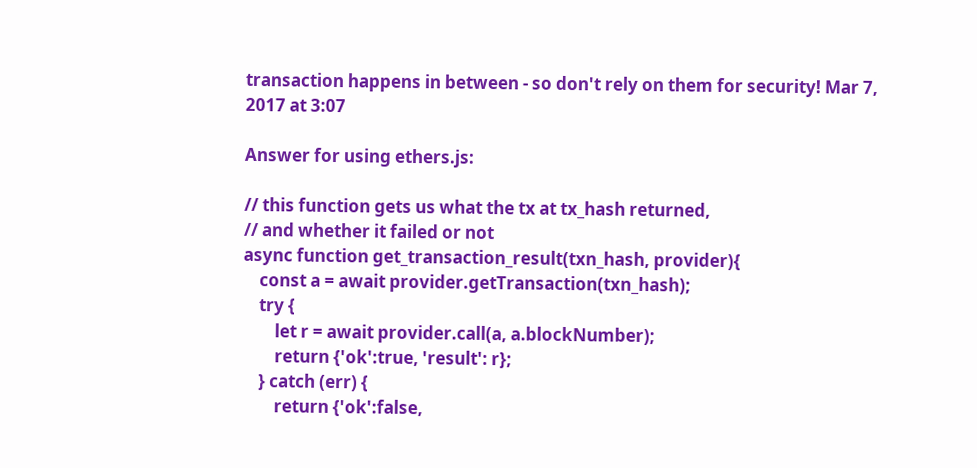transaction happens in between - so don't rely on them for security! Mar 7, 2017 at 3:07

Answer for using ethers.js:

// this function gets us what the tx at tx_hash returned,
// and whether it failed or not
async function get_transaction_result(txn_hash, provider){
    const a = await provider.getTransaction(txn_hash);
    try {
        let r = await provider.call(a, a.blockNumber);
        return {'ok':true, 'result': r};
    } catch (err) {
        return {'ok':false,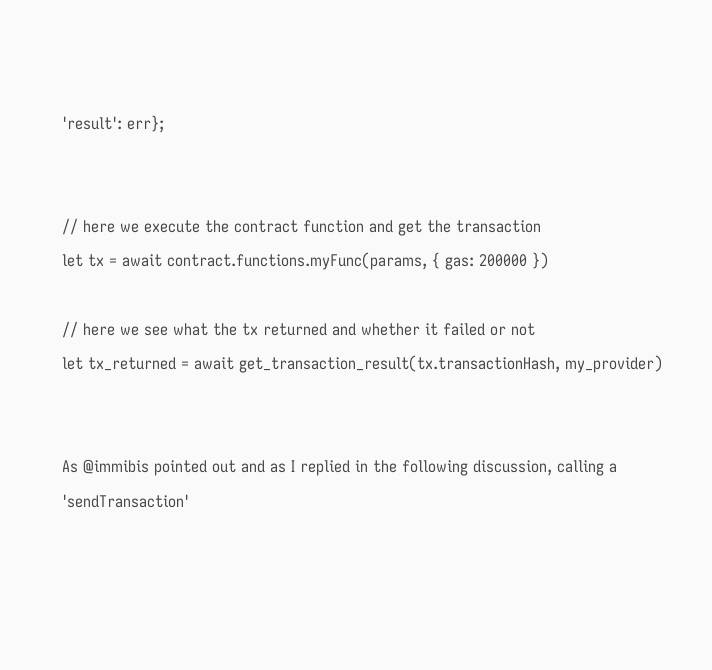'result': err};


// here we execute the contract function and get the transaction
let tx = await contract.functions.myFunc(params, { gas: 200000 })

// here we see what the tx returned and whether it failed or not
let tx_returned = await get_transaction_result(tx.transactionHash, my_provider)


As @immibis pointed out and as I replied in the following discussion, calling a 'sendTransaction'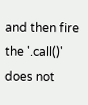and then fire the '.call()' does not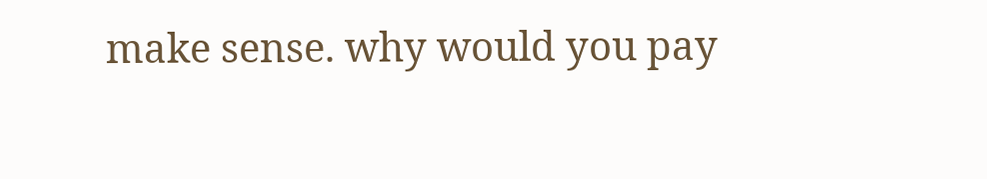make sense. why would you pay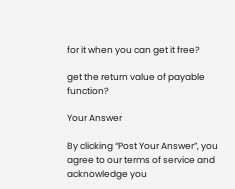for it when you can get it free?

get the return value of payable function?

Your Answer

By clicking “Post Your Answer”, you agree to our terms of service and acknowledge you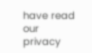have read our privacy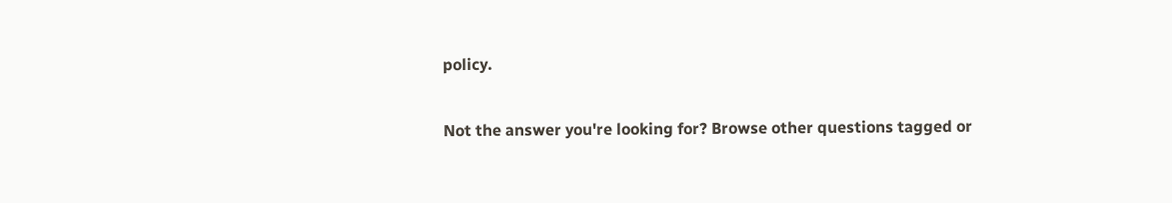policy.

Not the answer you're looking for? Browse other questions tagged or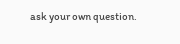ask your own question.